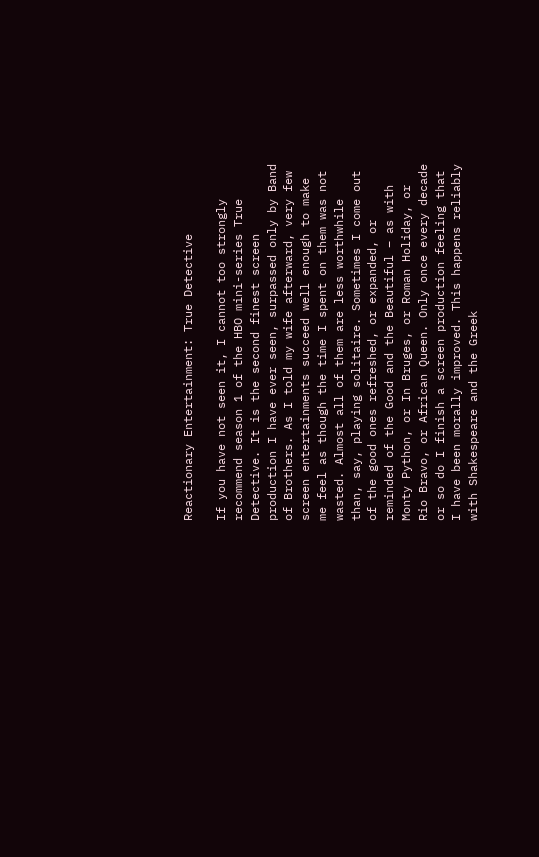Reactionary Entertainment: True Detective

If you have not seen it, I cannot too strongly recommend season 1 of the HBO mini-series True Detective. It is the second finest screen production I have ever seen, surpassed only by Band of Brothers. As I told my wife afterward, very few screen entertainments succeed well enough to make me feel as though the time I spent on them was not wasted. Almost all of them are less worthwhile than, say, playing solitaire. Sometimes I come out of the good ones refreshed, or expanded, or reminded of the Good and the Beautiful – as with Monty Python, or In Bruges, or Roman Holiday, or Rio Bravo, or African Queen. Only once every decade or so do I finish a screen production feeling that I have been morally improved. This happens reliably with Shakespeare and the Greek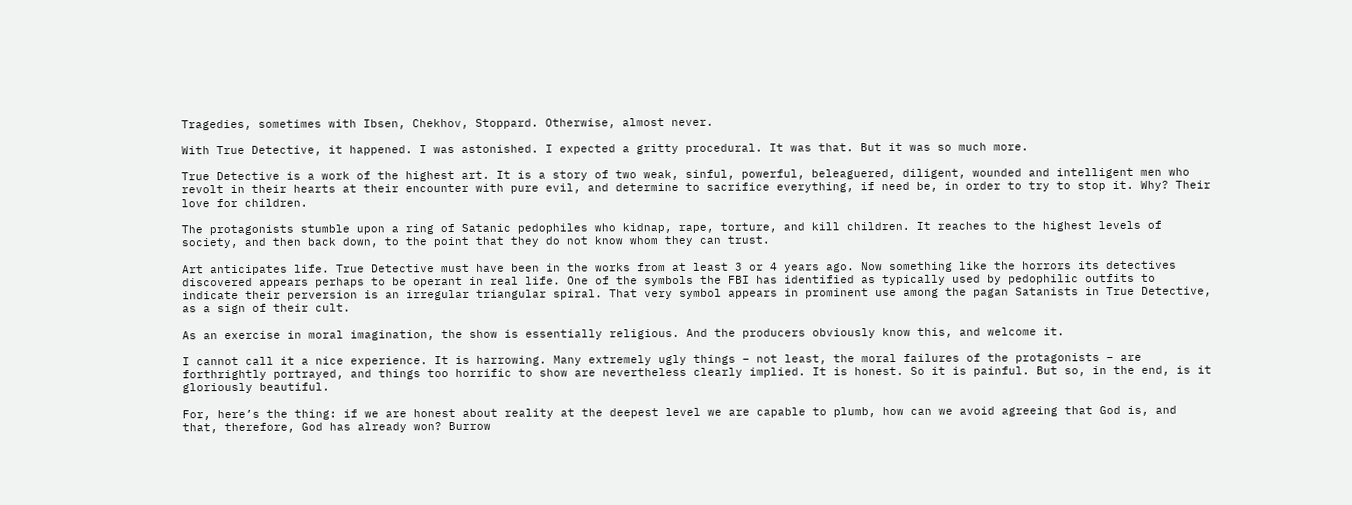Tragedies, sometimes with Ibsen, Chekhov, Stoppard. Otherwise, almost never.

With True Detective, it happened. I was astonished. I expected a gritty procedural. It was that. But it was so much more.

True Detective is a work of the highest art. It is a story of two weak, sinful, powerful, beleaguered, diligent, wounded and intelligent men who revolt in their hearts at their encounter with pure evil, and determine to sacrifice everything, if need be, in order to try to stop it. Why? Their love for children.

The protagonists stumble upon a ring of Satanic pedophiles who kidnap, rape, torture, and kill children. It reaches to the highest levels of society, and then back down, to the point that they do not know whom they can trust.

Art anticipates life. True Detective must have been in the works from at least 3 or 4 years ago. Now something like the horrors its detectives discovered appears perhaps to be operant in real life. One of the symbols the FBI has identified as typically used by pedophilic outfits to indicate their perversion is an irregular triangular spiral. That very symbol appears in prominent use among the pagan Satanists in True Detective, as a sign of their cult.

As an exercise in moral imagination, the show is essentially religious. And the producers obviously know this, and welcome it.

I cannot call it a nice experience. It is harrowing. Many extremely ugly things – not least, the moral failures of the protagonists – are forthrightly portrayed, and things too horrific to show are nevertheless clearly implied. It is honest. So it is painful. But so, in the end, is it gloriously beautiful.

For, here’s the thing: if we are honest about reality at the deepest level we are capable to plumb, how can we avoid agreeing that God is, and that, therefore, God has already won? Burrow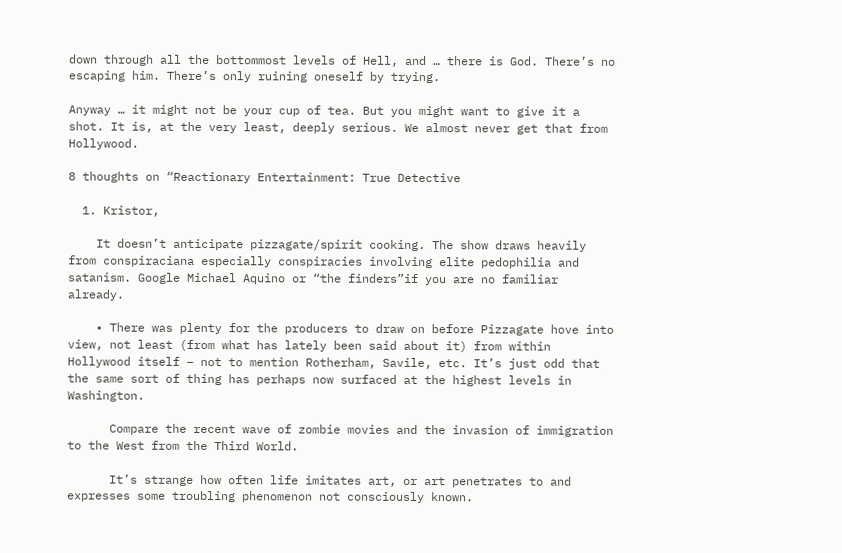down through all the bottommost levels of Hell, and … there is God. There’s no escaping him. There’s only ruining oneself by trying.

Anyway … it might not be your cup of tea. But you might want to give it a shot. It is, at the very least, deeply serious. We almost never get that from Hollywood.

8 thoughts on “Reactionary Entertainment: True Detective

  1. Kristor,

    It doesn’t anticipate pizzagate/spirit cooking. The show draws heavily from conspiraciana especially conspiracies involving elite pedophilia and satanism. Google Michael Aquino or “the finders”if you are no familiar already.

    • There was plenty for the producers to draw on before Pizzagate hove into view, not least (from what has lately been said about it) from within Hollywood itself – not to mention Rotherham, Savile, etc. It’s just odd that the same sort of thing has perhaps now surfaced at the highest levels in Washington.

      Compare the recent wave of zombie movies and the invasion of immigration to the West from the Third World.

      It’s strange how often life imitates art, or art penetrates to and expresses some troubling phenomenon not consciously known.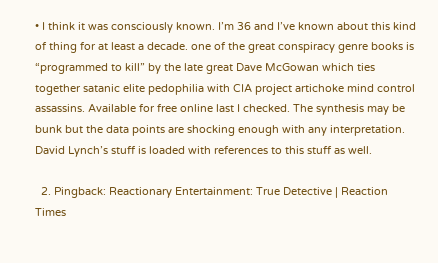• I think it was consciously known. I’m 36 and I’ve known about this kind of thing for at least a decade. one of the great conspiracy genre books is “programmed to kill” by the late great Dave McGowan which ties together satanic elite pedophilia with CIA project artichoke mind control assassins. Available for free online last I checked. The synthesis may be bunk but the data points are shocking enough with any interpretation. David Lynch’s stuff is loaded with references to this stuff as well.

  2. Pingback: Reactionary Entertainment: True Detective | Reaction Times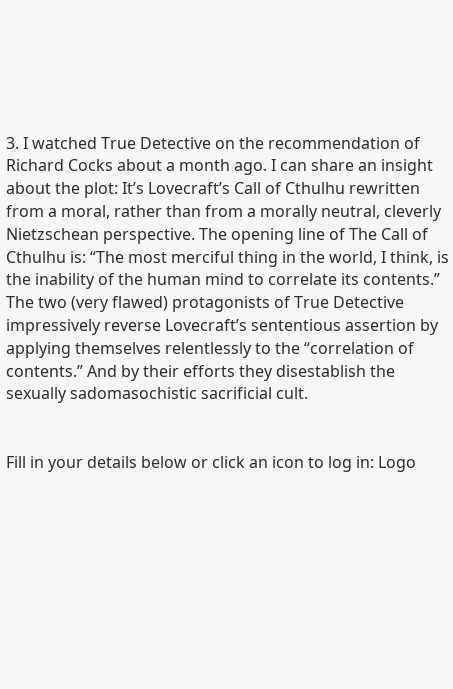3. I watched True Detective on the recommendation of Richard Cocks about a month ago. I can share an insight about the plot: It’s Lovecraft’s Call of Cthulhu rewritten from a moral, rather than from a morally neutral, cleverly Nietzschean perspective. The opening line of The Call of Cthulhu is: “The most merciful thing in the world, I think, is the inability of the human mind to correlate its contents.” The two (very flawed) protagonists of True Detective impressively reverse Lovecraft’s sententious assertion by applying themselves relentlessly to the “correlation of contents.” And by their efforts they disestablish the sexually sadomasochistic sacrificial cult.


Fill in your details below or click an icon to log in: Logo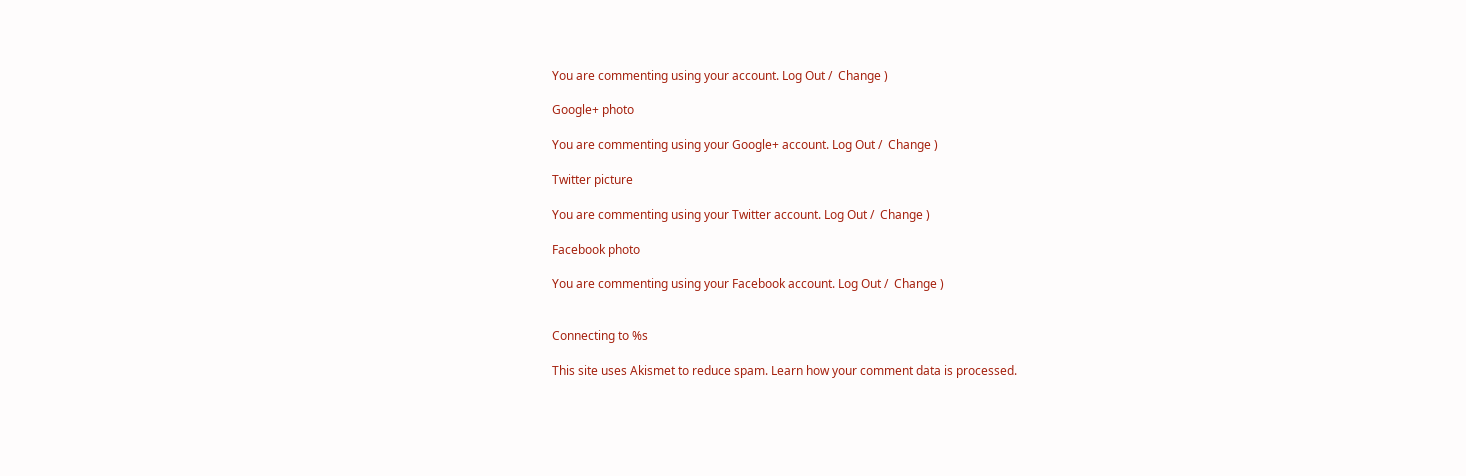You are commenting using your account. Log Out /  Change )

Google+ photo

You are commenting using your Google+ account. Log Out /  Change )

Twitter picture

You are commenting using your Twitter account. Log Out /  Change )

Facebook photo

You are commenting using your Facebook account. Log Out /  Change )


Connecting to %s

This site uses Akismet to reduce spam. Learn how your comment data is processed.